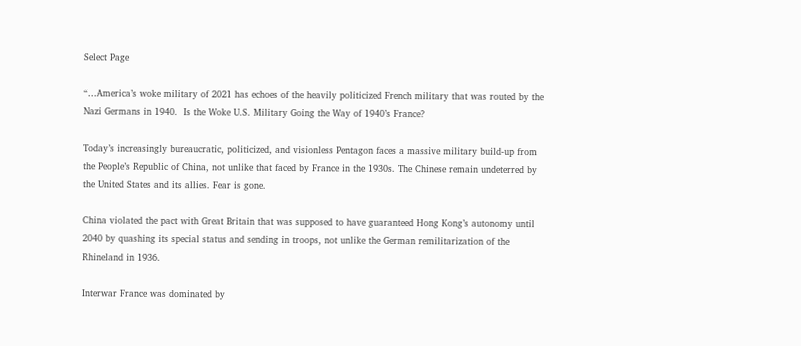Select Page

“…America’s woke military of 2021 has echoes of the heavily politicized French military that was routed by the Nazi Germans in 1940.  Is the Woke U.S. Military Going the Way of 1940’s France?

Today’s increasingly bureaucratic, politicized, and visionless Pentagon faces a massive military build-up from the People’s Republic of China, not unlike that faced by France in the 1930s. The Chinese remain undeterred by the United States and its allies. Fear is gone.

China violated the pact with Great Britain that was supposed to have guaranteed Hong Kong’s autonomy until 2040 by quashing its special status and sending in troops, not unlike the German remilitarization of the Rhineland in 1936.

Interwar France was dominated by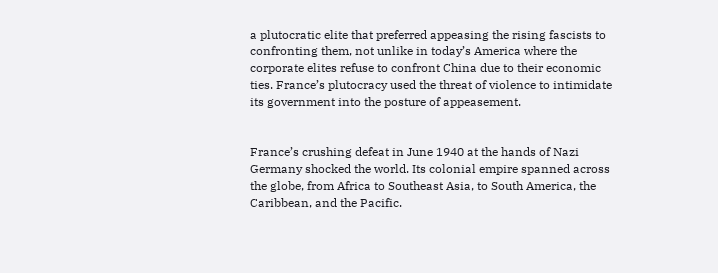a plutocratic elite that preferred appeasing the rising fascists to confronting them, not unlike in today’s America where the corporate elites refuse to confront China due to their economic ties. France’s plutocracy used the threat of violence to intimidate its government into the posture of appeasement.


France’s crushing defeat in June 1940 at the hands of Nazi Germany shocked the world. Its colonial empire spanned across the globe, from Africa to Southeast Asia, to South America, the Caribbean, and the Pacific.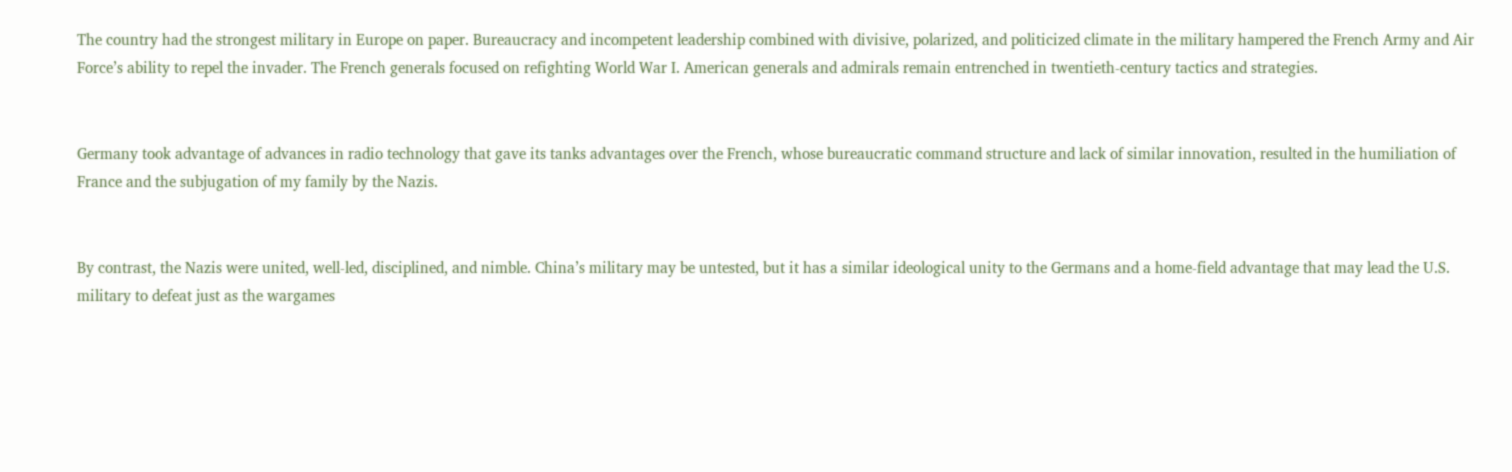The country had the strongest military in Europe on paper. Bureaucracy and incompetent leadership combined with divisive, polarized, and politicized climate in the military hampered the French Army and Air Force’s ability to repel the invader. The French generals focused on refighting World War I. American generals and admirals remain entrenched in twentieth-century tactics and strategies.


Germany took advantage of advances in radio technology that gave its tanks advantages over the French, whose bureaucratic command structure and lack of similar innovation, resulted in the humiliation of France and the subjugation of my family by the Nazis.


By contrast, the Nazis were united, well-led, disciplined, and nimble. China’s military may be untested, but it has a similar ideological unity to the Germans and a home-field advantage that may lead the U.S. military to defeat just as the wargames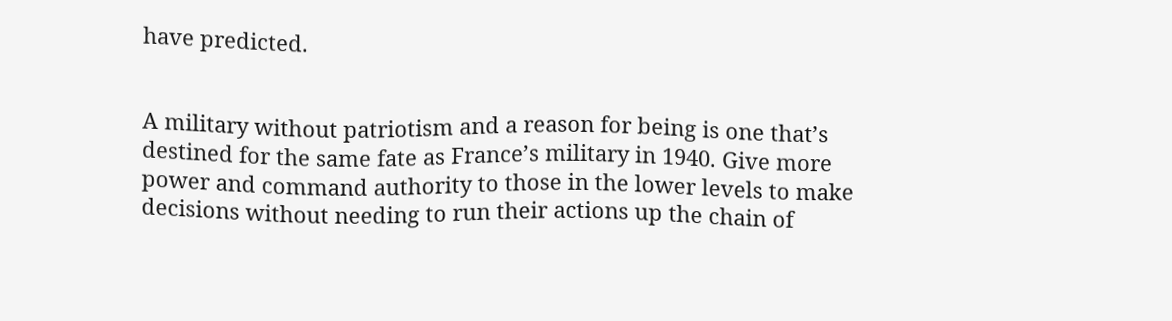have predicted.


A military without patriotism and a reason for being is one that’s destined for the same fate as France’s military in 1940. Give more power and command authority to those in the lower levels to make decisions without needing to run their actions up the chain of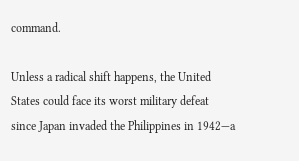command.

Unless a radical shift happens, the United States could face its worst military defeat since Japan invaded the Philippines in 1942—a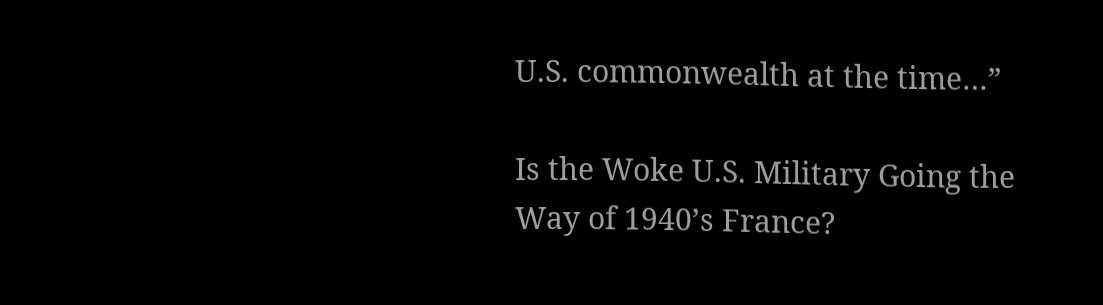U.S. commonwealth at the time…”

Is the Woke U.S. Military Going the Way of 1940’s France?